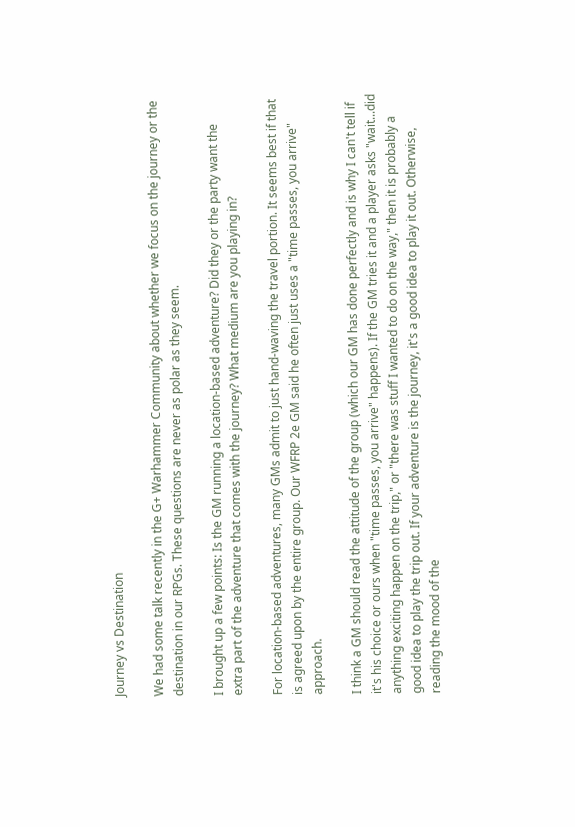Journey vs Destination

We had some talk recently in the G+ Warhammer Community about whether we focus on the journey or the destination in our RPGs. These questions are never as polar as they seem.

I brought up a few points: Is the GM running a location-based adventure? Did they or the party want the extra part of the adventure that comes with the journey? What medium are you playing in?

For location-based adventures, many GMs admit to just hand-waving the travel portion. It seems best if that is agreed upon by the entire group. Our WFRP 2e GM said he often just uses a "time passes, you arrive" approach.

I think a GM should read the attitude of the group (which our GM has done perfectly and is why I can't tell if it's his choice or ours when "time passes, you arrive" happens). If the GM tries it and a player asks "wait...did anything exciting happen on the trip," or "there was stuff I wanted to do on the way," then it is probably a good idea to play the trip out. If your adventure is the journey, it's a good idea to play it out. Otherwise, reading the mood of the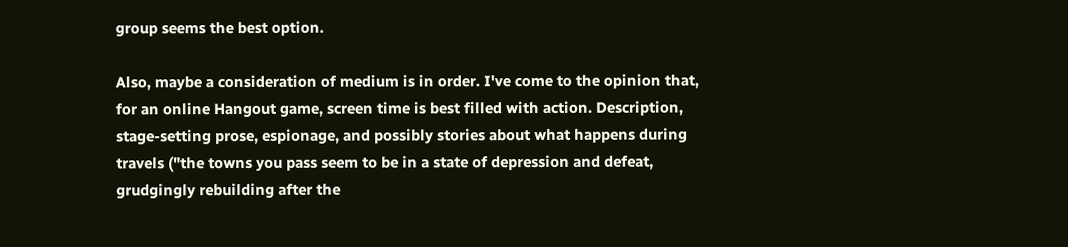group seems the best option.

Also, maybe a consideration of medium is in order. I've come to the opinion that, for an online Hangout game, screen time is best filled with action. Description, stage-setting prose, espionage, and possibly stories about what happens during travels ("the towns you pass seem to be in a state of depression and defeat, grudgingly rebuilding after the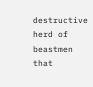destructive herd of beastmen that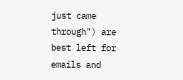just came through") are best left for emails and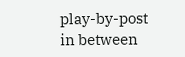play-by-post in between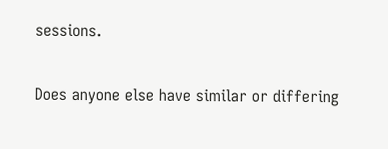sessions.

Does anyone else have similar or differing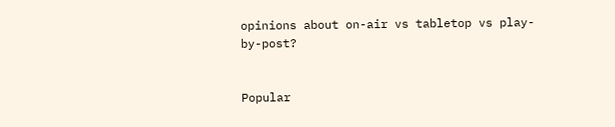opinions about on-air vs tabletop vs play-by-post?


Popular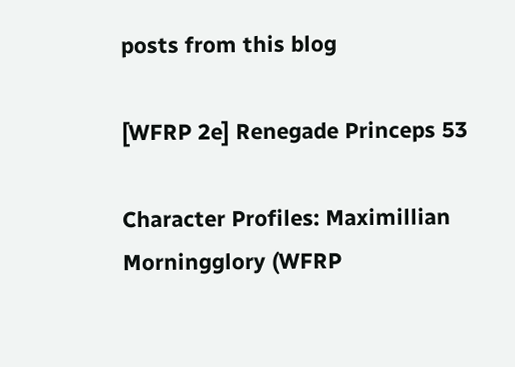posts from this blog

[WFRP 2e] Renegade Princeps 53

Character Profiles: Maximillian Morningglory (WFRP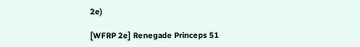2e)

[WFRP 2e] Renegade Princeps 51